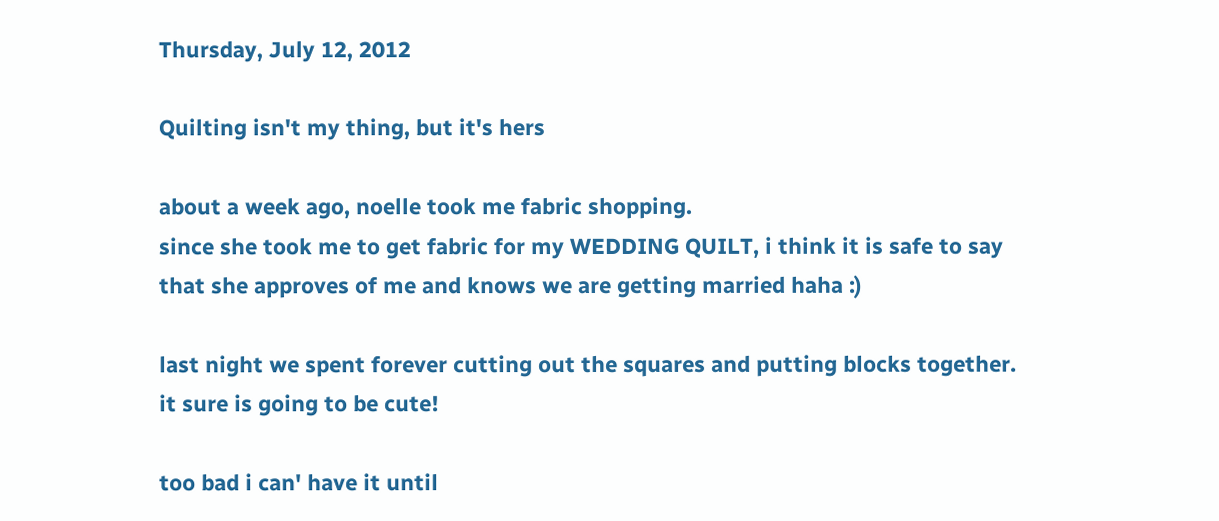Thursday, July 12, 2012

Quilting isn't my thing, but it's hers

about a week ago, noelle took me fabric shopping.
since she took me to get fabric for my WEDDING QUILT, i think it is safe to say that she approves of me and knows we are getting married haha :)

last night we spent forever cutting out the squares and putting blocks together.
it sure is going to be cute!

too bad i can' have it until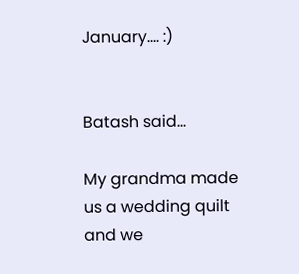January.... :)


Batash said...

My grandma made us a wedding quilt and we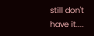still don't have it....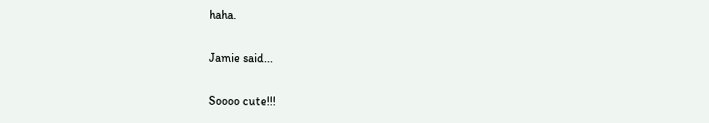haha.

Jamie said...

Soooo cute!!!